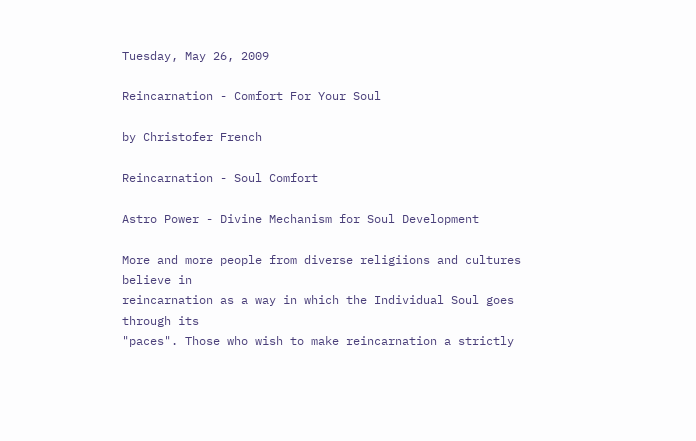Tuesday, May 26, 2009

Reincarnation - Comfort For Your Soul

by Christofer French

Reincarnation - Soul Comfort

Astro Power - Divine Mechanism for Soul Development

More and more people from diverse religiions and cultures believe in
reincarnation as a way in which the Individual Soul goes through its
"paces". Those who wish to make reincarnation a strictly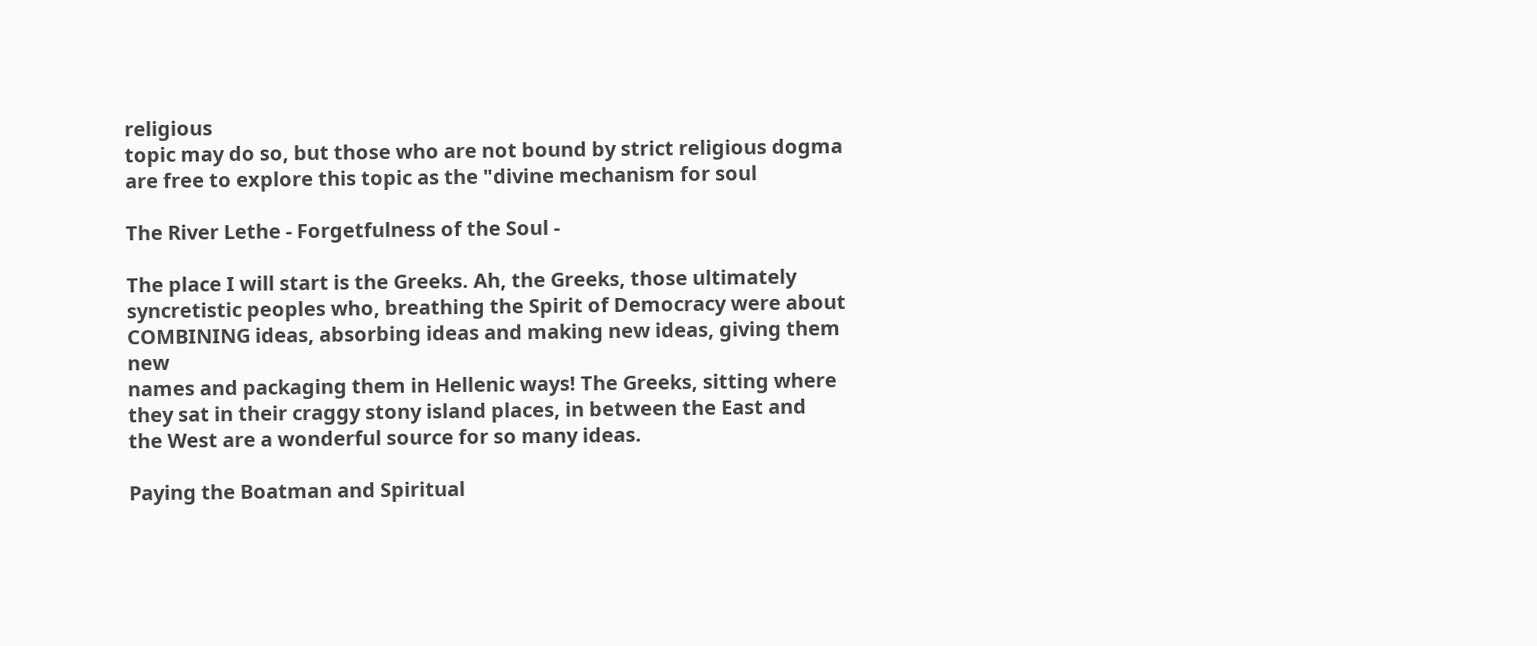religious
topic may do so, but those who are not bound by strict religious dogma
are free to explore this topic as the "divine mechanism for soul

The River Lethe - Forgetfulness of the Soul -

The place I will start is the Greeks. Ah, the Greeks, those ultimately
syncretistic peoples who, breathing the Spirit of Democracy were about
COMBINING ideas, absorbing ideas and making new ideas, giving them new
names and packaging them in Hellenic ways! The Greeks, sitting where
they sat in their craggy stony island places, in between the East and
the West are a wonderful source for so many ideas.

Paying the Boatman and Spiritual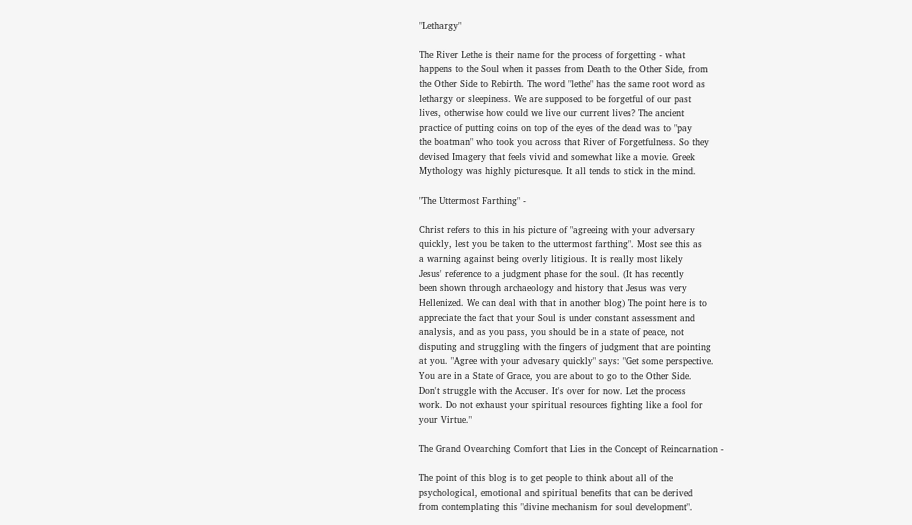"Lethargy"

The River Lethe is their name for the process of forgetting - what
happens to the Soul when it passes from Death to the Other Side, from
the Other Side to Rebirth. The word "lethe" has the same root word as
lethargy or sleepiness. We are supposed to be forgetful of our past
lives, otherwise how could we live our current lives? The ancient
practice of putting coins on top of the eyes of the dead was to "pay
the boatman" who took you across that River of Forgetfulness. So they
devised Imagery that feels vivid and somewhat like a movie. Greek
Mythology was highly picturesque. It all tends to stick in the mind.

"The Uttermost Farthing" -

Christ refers to this in his picture of "agreeing with your adversary
quickly, lest you be taken to the uttermost farthing". Most see this as
a warning against being overly litigious. It is really most likely
Jesus' reference to a judgment phase for the soul. (It has recently
been shown through archaeology and history that Jesus was very
Hellenized. We can deal with that in another blog) The point here is to
appreciate the fact that your Soul is under constant assessment and
analysis, and as you pass, you should be in a state of peace, not
disputing and struggling with the fingers of judgment that are pointing
at you. "Agree with your advesary quickly" says: "Get some perspective.
You are in a State of Grace, you are about to go to the Other Side.
Don't struggle with the Accuser. It's over for now. Let the process
work. Do not exhaust your spiritual resources fighting like a fool for
your Virtue."

The Grand Ovearching Comfort that Lies in the Concept of Reincarnation -

The point of this blog is to get people to think about all of the
psychological, emotional and spiritual benefits that can be derived
from contemplating this "divine mechanism for soul development".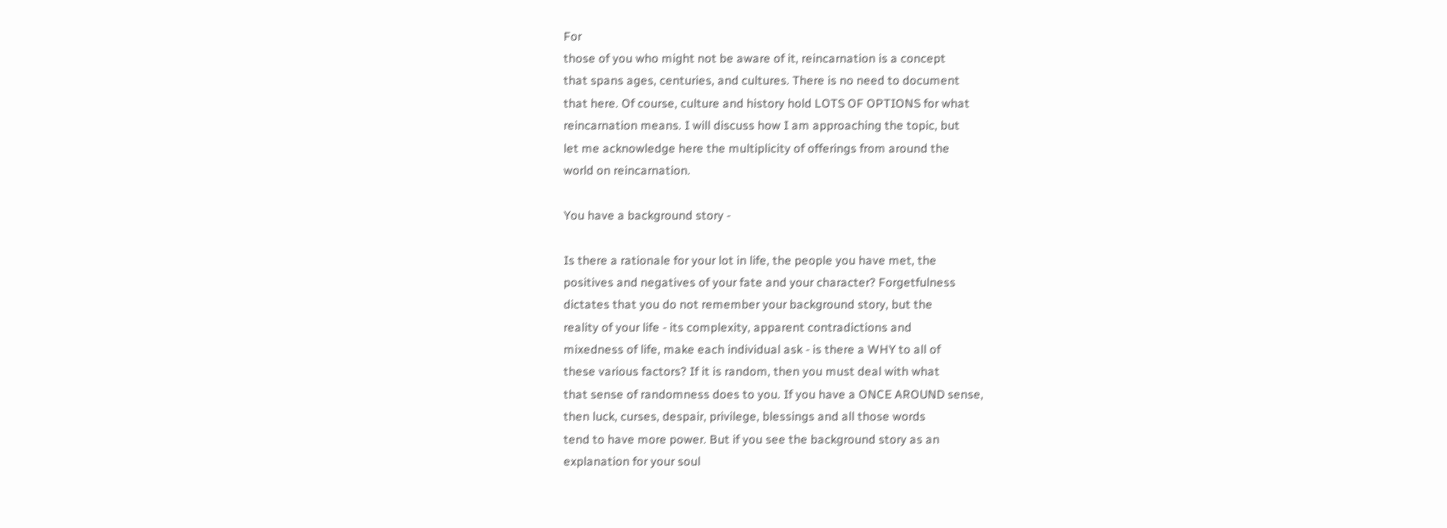For
those of you who might not be aware of it, reincarnation is a concept
that spans ages, centuries, and cultures. There is no need to document
that here. Of course, culture and history hold LOTS OF OPTIONS for what
reincarnation means. I will discuss how I am approaching the topic, but
let me acknowledge here the multiplicity of offerings from around the
world on reincarnation.

You have a background story -

Is there a rationale for your lot in life, the people you have met, the
positives and negatives of your fate and your character? Forgetfulness
dictates that you do not remember your background story, but the
reality of your life - its complexity, apparent contradictions and
mixedness of life, make each individual ask - is there a WHY to all of
these various factors? If it is random, then you must deal with what
that sense of randomness does to you. If you have a ONCE AROUND sense,
then luck, curses, despair, privilege, blessings and all those words
tend to have more power. But if you see the background story as an
explanation for your soul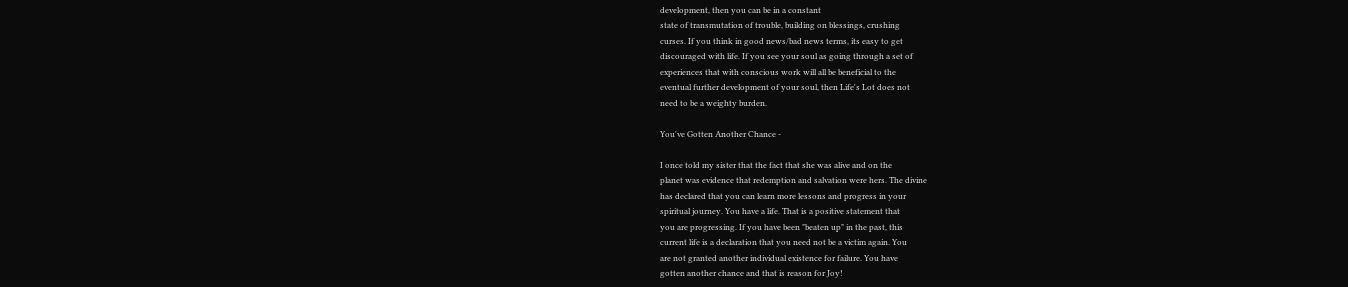development, then you can be in a constant
state of transmutation of trouble, building on blessings, crushing
curses. If you think in good news/bad news terms, its easy to get
discouraged with life. If you see your soul as going through a set of
experiences that with conscious work will all be beneficial to the
eventual further development of your soul, then Life's Lot does not
need to be a weighty burden.

You've Gotten Another Chance -

I once told my sister that the fact that she was alive and on the
planet was evidence that redemption and salvation were hers. The divine
has declared that you can learn more lessons and progress in your
spiritual journey. You have a life. That is a positive statement that
you are progressing. If you have been "beaten up" in the past, this
current life is a declaration that you need not be a victim again. You
are not granted another individual existence for failure. You have
gotten another chance and that is reason for Joy!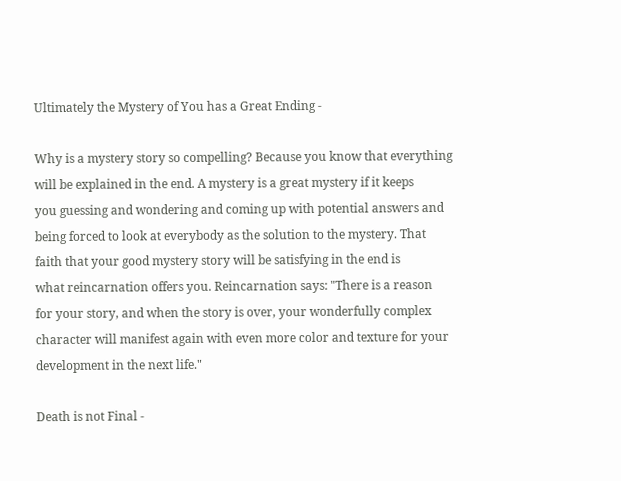Ultimately the Mystery of You has a Great Ending -

Why is a mystery story so compelling? Because you know that everything
will be explained in the end. A mystery is a great mystery if it keeps
you guessing and wondering and coming up with potential answers and
being forced to look at everybody as the solution to the mystery. That
faith that your good mystery story will be satisfying in the end is
what reincarnation offers you. Reincarnation says: "There is a reason
for your story, and when the story is over, your wonderfully complex
character will manifest again with even more color and texture for your
development in the next life."

Death is not Final -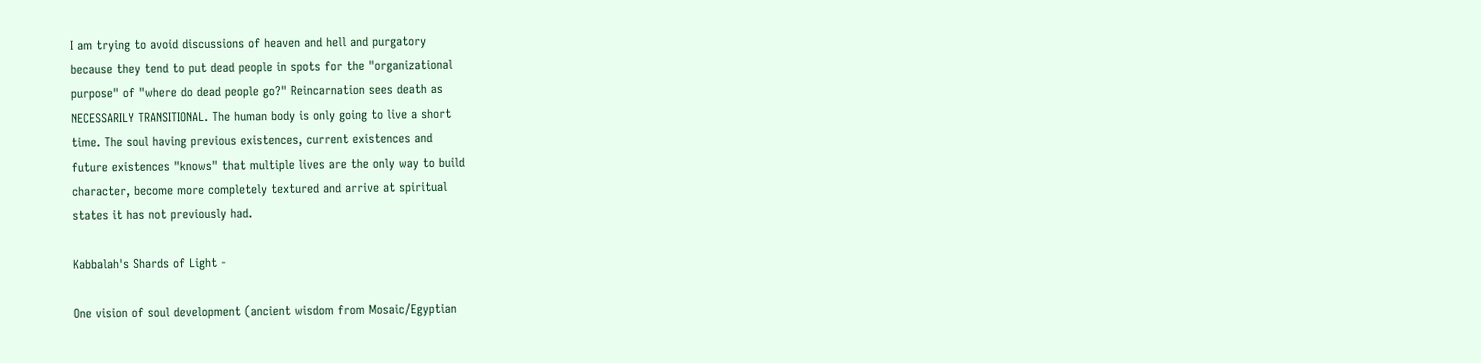I am trying to avoid discussions of heaven and hell and purgatory
because they tend to put dead people in spots for the "organizational
purpose" of "where do dead people go?" Reincarnation sees death as
NECESSARILY TRANSITIONAL. The human body is only going to live a short
time. The soul having previous existences, current existences and
future existences "knows" that multiple lives are the only way to build
character, become more completely textured and arrive at spiritual
states it has not previously had.

Kabbalah's Shards of Light -

One vision of soul development (ancient wisdom from Mosaic/Egyptian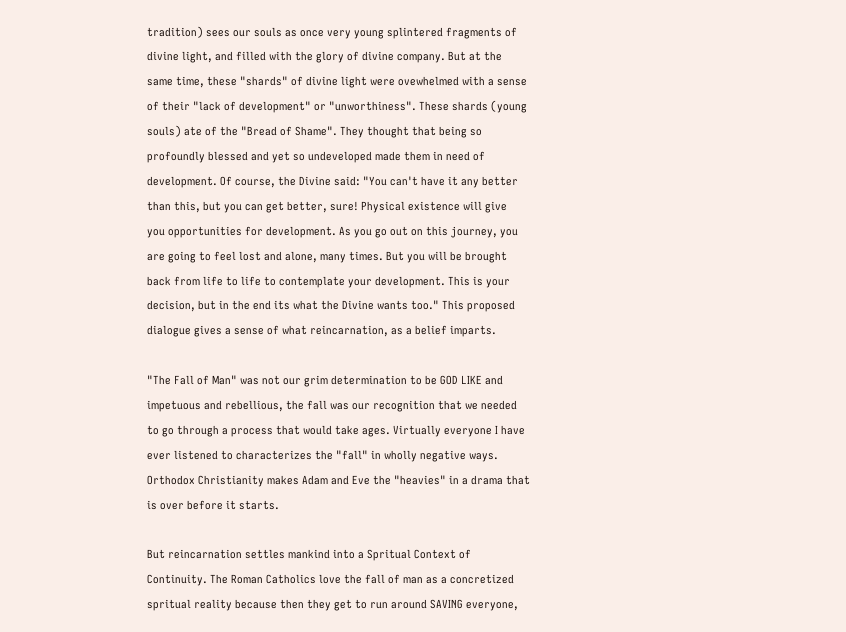tradition) sees our souls as once very young splintered fragments of
divine light, and filled with the glory of divine company. But at the
same time, these "shards" of divine light were ovewhelmed with a sense
of their "lack of development" or "unworthiness". These shards (young
souls) ate of the "Bread of Shame". They thought that being so
profoundly blessed and yet so undeveloped made them in need of
development. Of course, the Divine said: "You can't have it any better
than this, but you can get better, sure! Physical existence will give
you opportunities for development. As you go out on this journey, you
are going to feel lost and alone, many times. But you will be brought
back from life to life to contemplate your development. This is your
decision, but in the end its what the Divine wants too." This proposed
dialogue gives a sense of what reincarnation, as a belief imparts.

"The Fall of Man" was not our grim determination to be GOD LIKE and
impetuous and rebellious, the fall was our recognition that we needed
to go through a process that would take ages. Virtually everyone I have
ever listened to characterizes the "fall" in wholly negative ways.
Orthodox Christianity makes Adam and Eve the "heavies" in a drama that
is over before it starts.

But reincarnation settles mankind into a Spritual Context of
Continuity. The Roman Catholics love the fall of man as a concretized
spritual reality because then they get to run around SAVING everyone,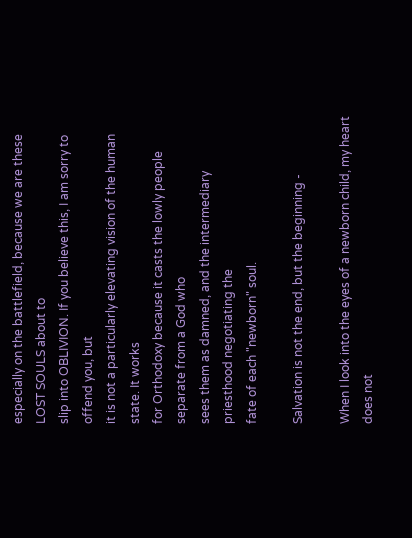especially on the battlefield, because we are these LOST SOULS about to
slip into OBLIVION. If you believe this, I am sorry to offend you, but
it is not a particularly elevating vision of the human state. It works
for Orthodoxy because it casts the lowly people separate from a God who
sees them as damned, and the intermediary priesthood negotiating the
fate of each "newborn" soul.

Salvation is not the end, but the beginning -

When I look into the eyes of a newborn child, my heart does not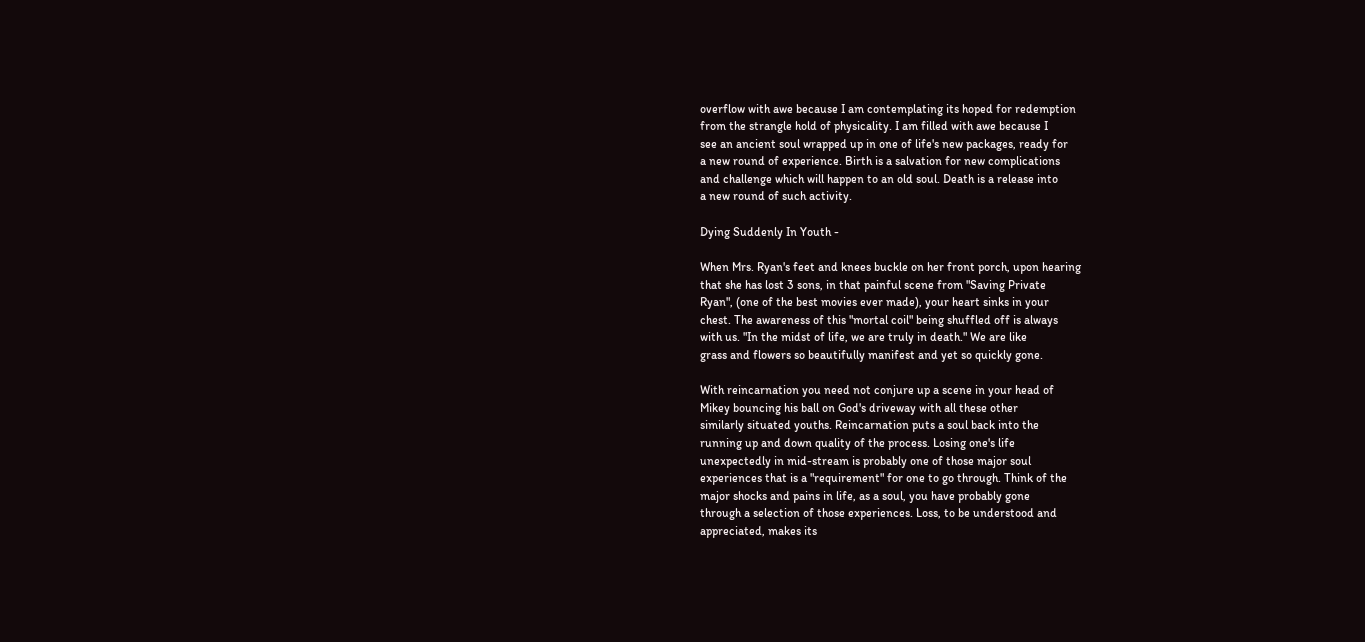overflow with awe because I am contemplating its hoped for redemption
from the strangle hold of physicality. I am filled with awe because I
see an ancient soul wrapped up in one of life's new packages, ready for
a new round of experience. Birth is a salvation for new complications
and challenge which will happen to an old soul. Death is a release into
a new round of such activity.

Dying Suddenly In Youth -

When Mrs. Ryan's feet and knees buckle on her front porch, upon hearing
that she has lost 3 sons, in that painful scene from "Saving Private
Ryan", (one of the best movies ever made), your heart sinks in your
chest. The awareness of this "mortal coil" being shuffled off is always
with us. "In the midst of life, we are truly in death." We are like
grass and flowers so beautifully manifest and yet so quickly gone.

With reincarnation you need not conjure up a scene in your head of
Mikey bouncing his ball on God's driveway with all these other
similarly situated youths. Reincarnation puts a soul back into the
running up and down quality of the process. Losing one's life
unexpectedly in mid-stream is probably one of those major soul
experiences that is a "requirement" for one to go through. Think of the
major shocks and pains in life, as a soul, you have probably gone
through a selection of those experiences. Loss, to be understood and
appreciated, makes its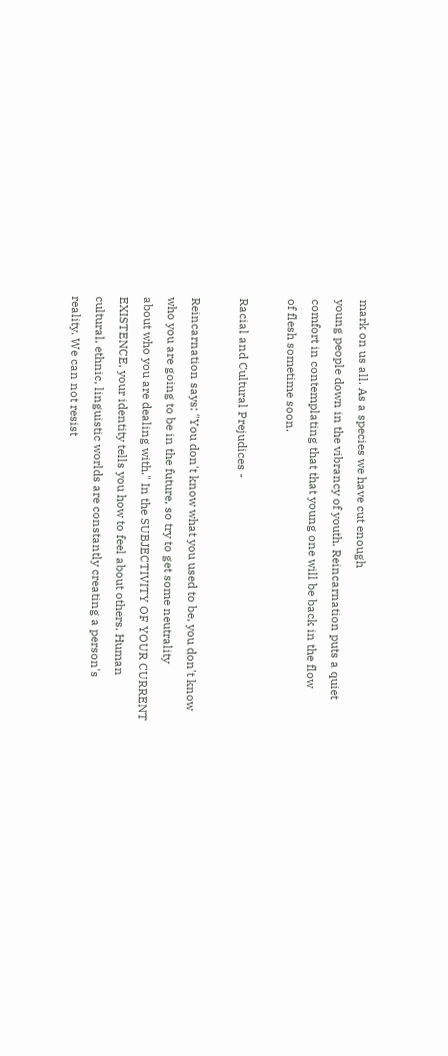mark on us all. As a species we have cut enough
young people down in the vibrancy of youth. Reincarnation puts a quiet
comfort in contemplating that that young one will be back in the flow
of flesh sometime soon.

Racial and Cultural Prejudices -

Reincarnation says: "You don't know what you used to be, you don't know
who you are going to be in the future, so try to get some neutrality
about who you are dealing with." In the SUBJECTIVITY OF YOUR CURRENT
EXISTENCE, your identity tells you how to feel about others. Human
cultural, ethnic, linguistic worlds are constantly creating a person's
reality. We can not resist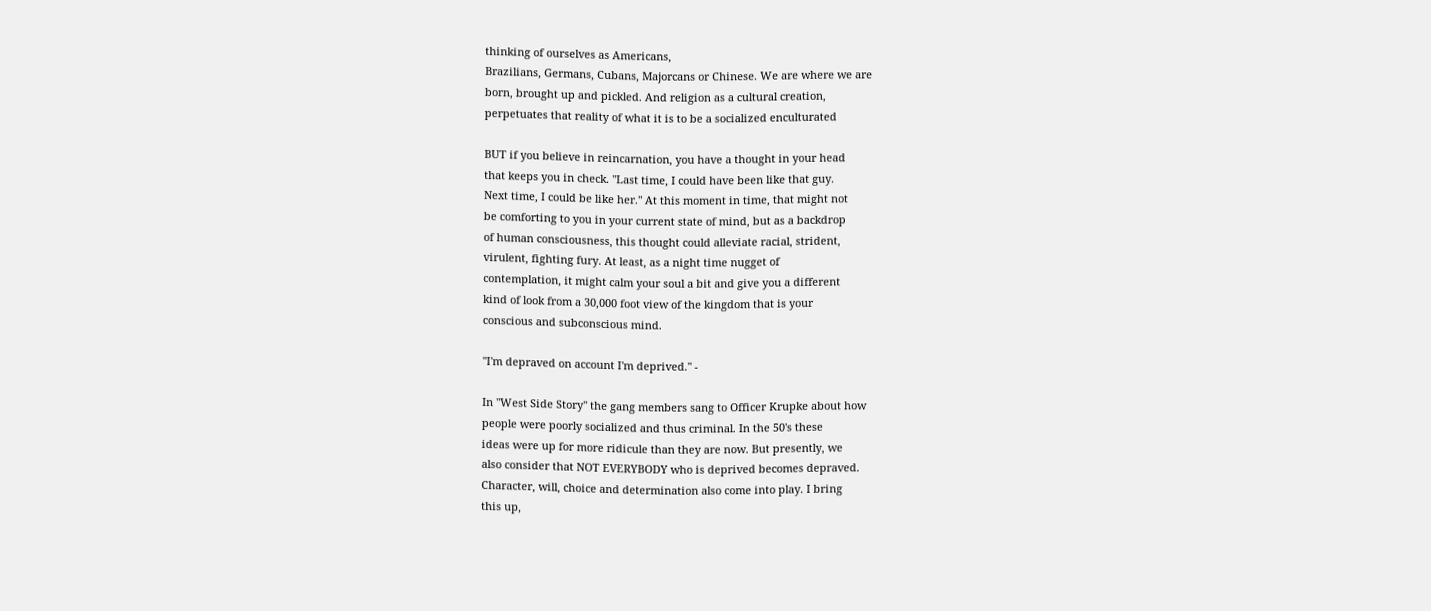thinking of ourselves as Americans,
Brazilians, Germans, Cubans, Majorcans or Chinese. We are where we are
born, brought up and pickled. And religion as a cultural creation,
perpetuates that reality of what it is to be a socialized enculturated

BUT if you believe in reincarnation, you have a thought in your head
that keeps you in check. "Last time, I could have been like that guy.
Next time, I could be like her." At this moment in time, that might not
be comforting to you in your current state of mind, but as a backdrop
of human consciousness, this thought could alleviate racial, strident,
virulent, fighting fury. At least, as a night time nugget of
contemplation, it might calm your soul a bit and give you a different
kind of look from a 30,000 foot view of the kingdom that is your
conscious and subconscious mind.

"I'm depraved on account I'm deprived." -

In "West Side Story" the gang members sang to Officer Krupke about how
people were poorly socialized and thus criminal. In the 50's these
ideas were up for more ridicule than they are now. But presently, we
also consider that NOT EVERYBODY who is deprived becomes depraved.
Character, will, choice and determination also come into play. I bring
this up,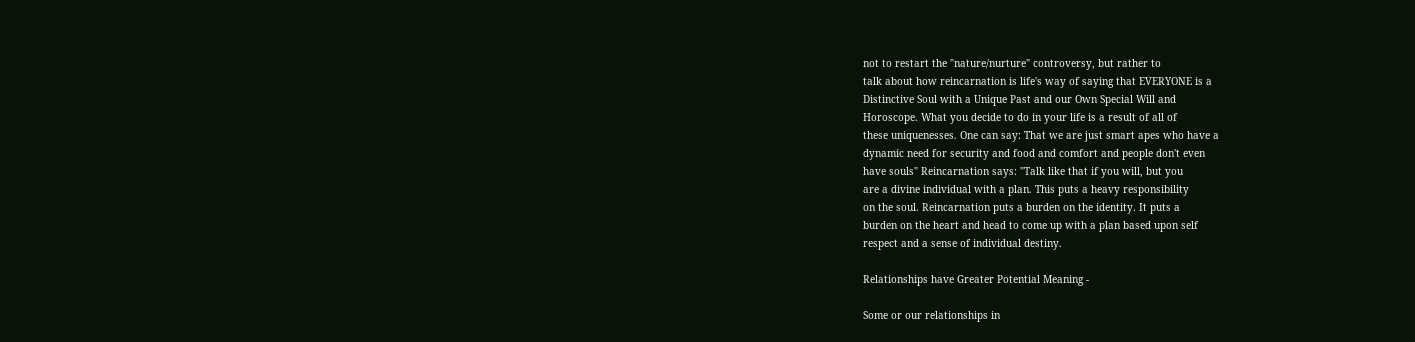not to restart the "nature/nurture" controversy, but rather to
talk about how reincarnation is life's way of saying that EVERYONE is a
Distinctive Soul with a Unique Past and our Own Special Will and
Horoscope. What you decide to do in your life is a result of all of
these uniquenesses. One can say: That we are just smart apes who have a
dynamic need for security and food and comfort and people don't even
have souls" Reincarnation says: "Talk like that if you will, but you
are a divine individual with a plan. This puts a heavy responsibility
on the soul. Reincarnation puts a burden on the identity. It puts a
burden on the heart and head to come up with a plan based upon self
respect and a sense of individual destiny.

Relationships have Greater Potential Meaning -

Some or our relationships in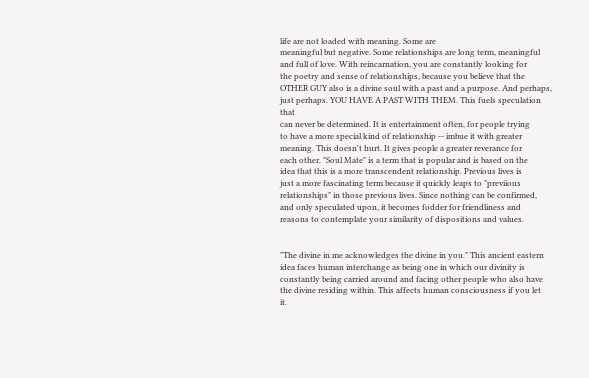life are not loaded with meaning. Some are
meaningful but negative. Some relationships are long term, meaningful
and full of love. With reincarnation, you are constantly looking for
the poetry and sense of relationships, because you believe that the
OTHER GUY also is a divine soul with a past and a purpose. And perhaps,
just perhaps. YOU HAVE A PAST WITH THEM. This fuels speculation that
can never be determined. It is entertainment often, for people trying
to have a more special kind of relationship -- imbue it with greater
meaning. This doesn't hurt. It gives people a greater reverance for
each other. "Soul Mate" is a term that is popular and is based on the
idea that this is a more transcendent relationship. Previous lives is
just a more fascinating term because it quickly leaps to "previious
relationships" in those previous lives. Since nothing can be confirmed,
and only speculated upon, it becomes fodder for friendliness and
reasons to contemplate your similarity of dispositions and values.


"The divine in me acknowledges the divine in you." This ancient eastern
idea faces human interchange as being one in which our divinity is
constantly being carried around and facing other people who also have
the divine residing within. This affects human consciousness if you let
it.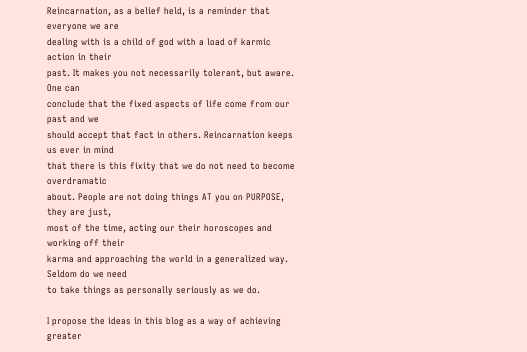Reincarnation, as a belief held, is a reminder that everyone we are
dealing with is a child of god with a load of karmic action in their
past. It makes you not necessarily tolerant, but aware. One can
conclude that the fixed aspects of life come from our past and we
should accept that fact in others. Reincarnation keeps us ever in mind
that there is this fixity that we do not need to become overdramatic
about. People are not doing things AT you on PURPOSE, they are just,
most of the time, acting our their horoscopes and working off their
karma and approaching the world in a generalized way. Seldom do we need
to take things as personally seriously as we do.

I propose the ideas in this blog as a way of achieving greater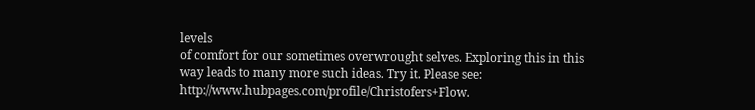levels
of comfort for our sometimes overwrought selves. Exploring this in this
way leads to many more such ideas. Try it. Please see: http://www.hubpages.com/profile/Christofers+Flow.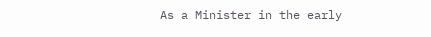As a Minister in the early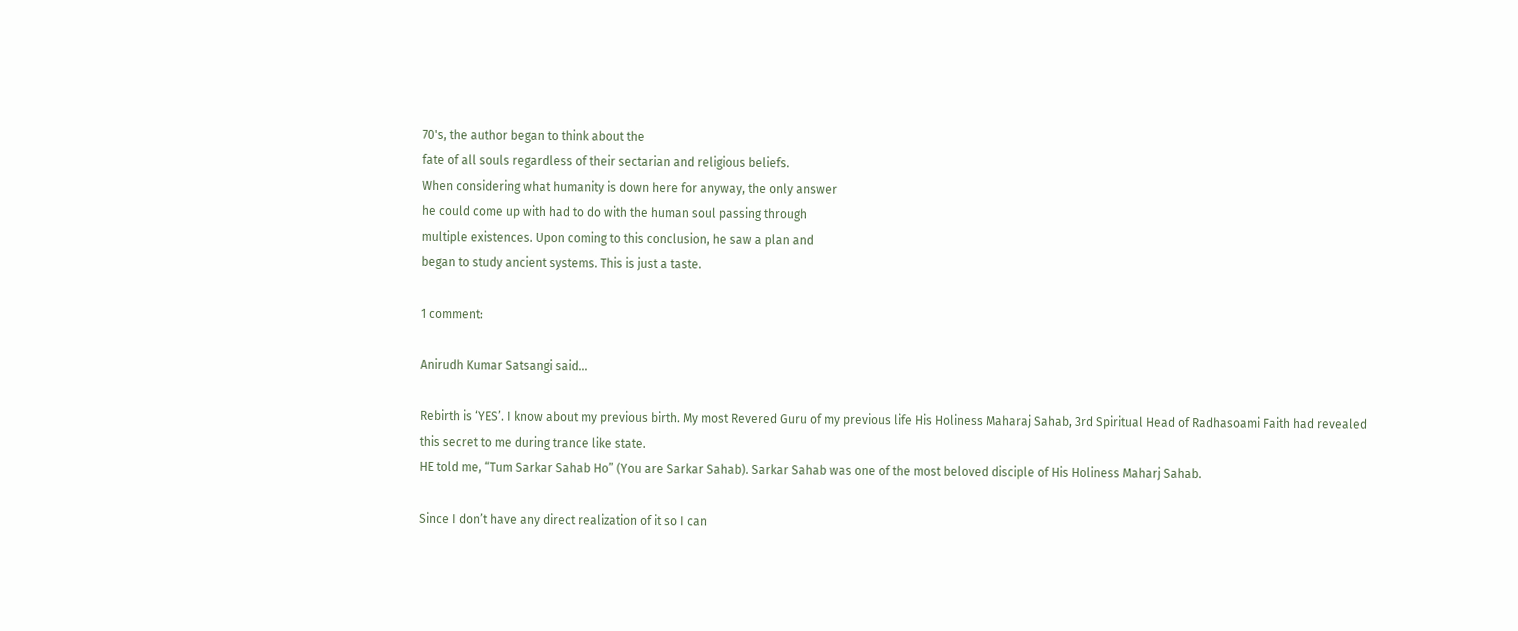70's, the author began to think about the
fate of all souls regardless of their sectarian and religious beliefs.
When considering what humanity is down here for anyway, the only answer
he could come up with had to do with the human soul passing through
multiple existences. Upon coming to this conclusion, he saw a plan and
began to study ancient systems. This is just a taste.

1 comment:

Anirudh Kumar Satsangi said...

Rebirth is ‘YES’. I know about my previous birth. My most Revered Guru of my previous life His Holiness Maharaj Sahab, 3rd Spiritual Head of Radhasoami Faith had revealed this secret to me during trance like state.
HE told me, “Tum Sarkar Sahab Ho” (You are Sarkar Sahab). Sarkar Sahab was one of the most beloved disciple of His Holiness Maharj Sahab.

Since I don’t have any direct realization of it so I can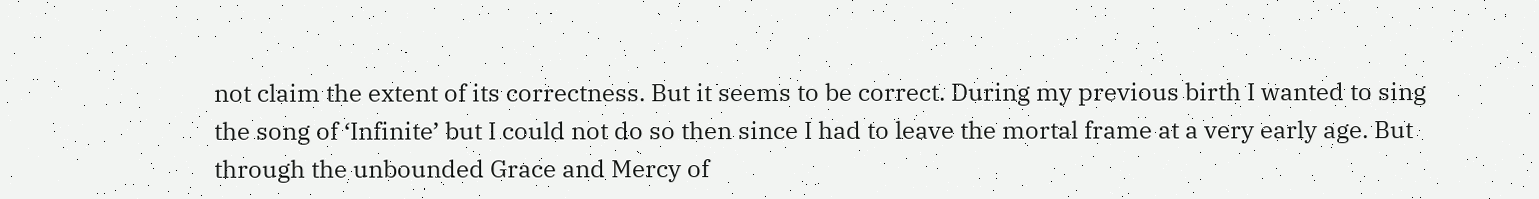not claim the extent of its correctness. But it seems to be correct. During my previous birth I wanted to sing the song of ‘Infinite’ but I could not do so then since I had to leave the mortal frame at a very early age. But through the unbounded Grace and Mercy of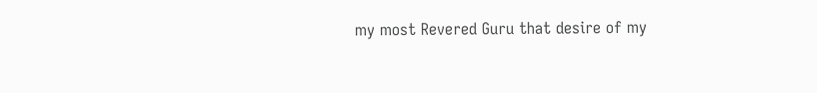my most Revered Guru that desire of my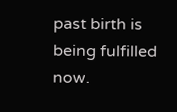past birth is being fulfilled now.